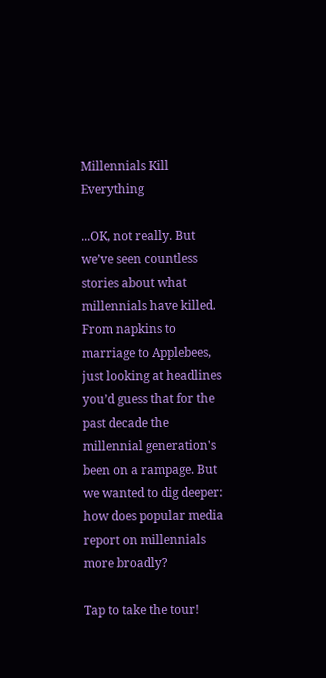Millennials Kill Everything

...OK, not really. But we’ve seen countless stories about what millennials have killed. From napkins to marriage to Applebees, just looking at headlines you’d guess that for the past decade the millennial generation's been on a rampage. But we wanted to dig deeper: how does popular media report on millennials more broadly?

Tap to take the tour!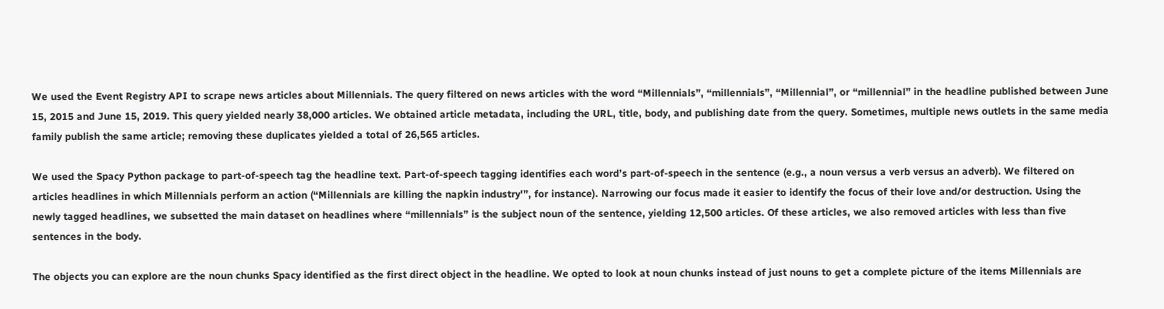We used the Event Registry API to scrape news articles about Millennials. The query filtered on news articles with the word “Millennials”, “millennials”, “Millennial”, or “millennial” in the headline published between June 15, 2015 and June 15, 2019. This query yielded nearly 38,000 articles. We obtained article metadata, including the URL, title, body, and publishing date from the query. Sometimes, multiple news outlets in the same media family publish the same article; removing these duplicates yielded a total of 26,565 articles.

We used the Spacy Python package to part-of-speech tag the headline text. Part-of-speech tagging identifies each word’s part-of-speech in the sentence (e.g., a noun versus a verb versus an adverb). We filtered on articles headlines in which Millennials perform an action (“Millennials are killing the napkin industry'”, for instance). Narrowing our focus made it easier to identify the focus of their love and/or destruction. Using the newly tagged headlines, we subsetted the main dataset on headlines where “millennials” is the subject noun of the sentence, yielding 12,500 articles. Of these articles, we also removed articles with less than five sentences in the body.

The objects you can explore are the noun chunks Spacy identified as the first direct object in the headline. We opted to look at noun chunks instead of just nouns to get a complete picture of the items Millennials are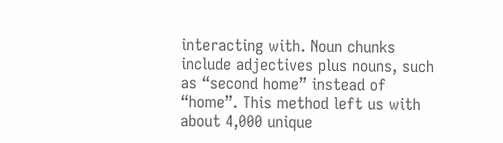interacting with. Noun chunks include adjectives plus nouns, such as “second home” instead of “home”. This method left us with about 4,000 unique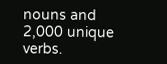nouns and 2,000 unique verbs.